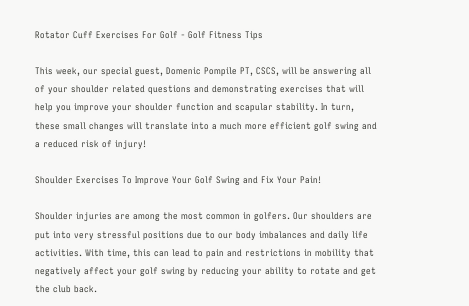Rotator Cuff Exercises For Golf - Golf Fitness Tips

This week, our special guest, Domenic Pompile PT, CSCS, will be answering all of your shoulder related questions and demonstrating exercises that will help you improve your shoulder function and scapular stability. In turn, these small changes will translate into a much more efficient golf swing and a reduced risk of injury!

Shoulder Exercises To Improve Your Golf Swing and Fix Your Pain!

Shoulder injuries are among the most common in golfers. Our shoulders are put into very stressful positions due to our body imbalances and daily life activities. With time, this can lead to pain and restrictions in mobility that negatively affect your golf swing by reducing your ability to rotate and get the club back.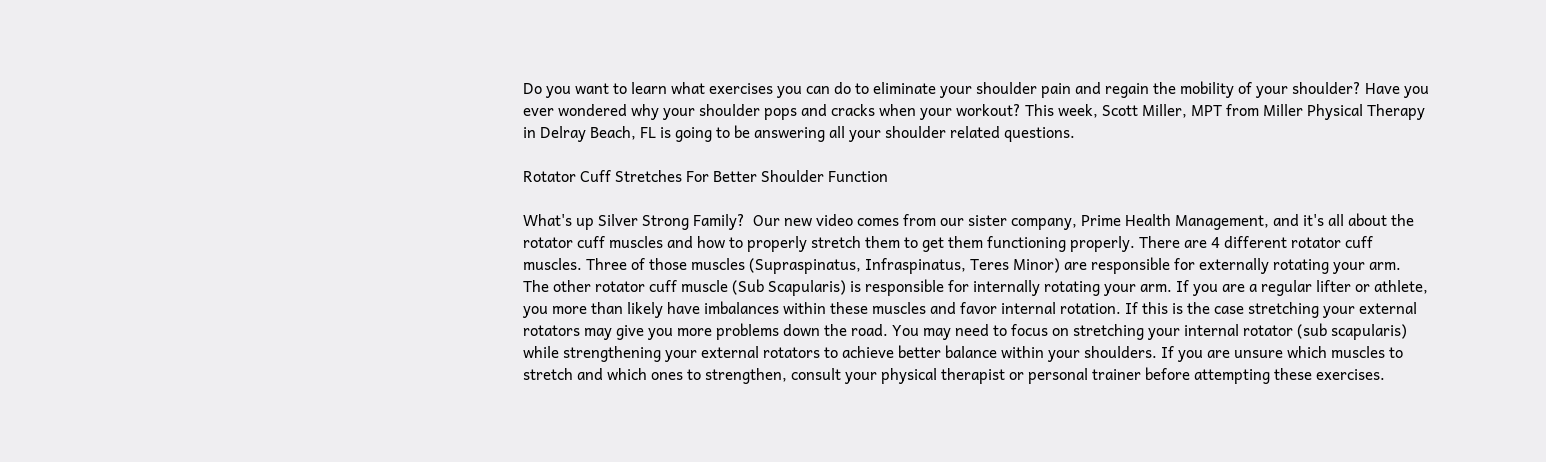Do you want to learn what exercises you can do to eliminate your shoulder pain and regain the mobility of your shoulder? Have you ever wondered why your shoulder pops and cracks when your workout? This week, Scott Miller, MPT from Miller Physical Therapy in Delray Beach, FL is going to be answering all your shoulder related questions.

Rotator Cuff Stretches For Better Shoulder Function

What's up Silver Strong Family?  Our new video comes from our sister company, Prime Health Management, and it's all about the rotator cuff muscles and how to properly stretch them to get them functioning properly. There are 4 different rotator cuff muscles. Three of those muscles (Supraspinatus, Infraspinatus, Teres Minor) are responsible for externally rotating your arm. The other rotator cuff muscle (Sub Scapularis) is responsible for internally rotating your arm. If you are a regular lifter or athlete, you more than likely have imbalances within these muscles and favor internal rotation. If this is the case stretching your external rotators may give you more problems down the road. You may need to focus on stretching your internal rotator (sub scapularis) while strengthening your external rotators to achieve better balance within your shoulders. If you are unsure which muscles to stretch and which ones to strengthen, consult your physical therapist or personal trainer before attempting these exercises.